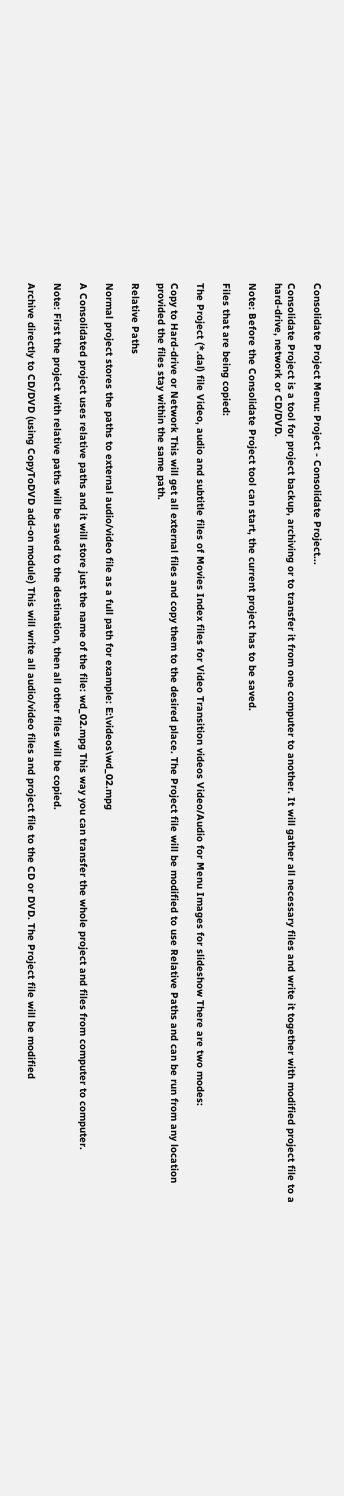Consolidate Project Menu: Project - Consolidate Project...

Consolidate Project is a tool for project backup, archiving or to transfer it from one computer to another. It will gather all necessary files and write it together with modified project file to a hard-drive, network or CD/DVD.

Note: Before the Consolidate Project tool can start, the current project has to be saved.

Files that are being copied:

The Project (*.dal) file Video, audio and subtitle files of Movies Index files for Video Transition videos Video/Audio for Menu Images for slideshow There are two modes:

Copy to Hard-drive or Network This will get all external files and copy them to the desired place. The Project file will be modified to use Relative Paths and can be run from any location provided the files stay within the same path.

Relative Paths

Normal project stores the paths to external audio/video file as a full path for example: E:\videos\wd_02.mpg

A Consolidated project uses relative paths and it will store just the name of the file: wd_02.mpg This way you can transfer the whole project and files from computer to computer.

Note: First the project with relative paths will be saved to the destination, then all other files will be copied.

Archive directly to CD/DVD (using CopyToDVD add-on module) This will write all audio/video files and project file to the CD or DVD. The Project file will be modified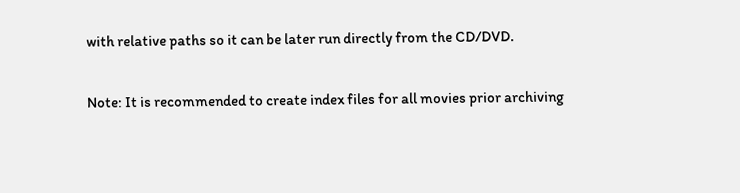with relative paths so it can be later run directly from the CD/DVD.

Note: It is recommended to create index files for all movies prior archiving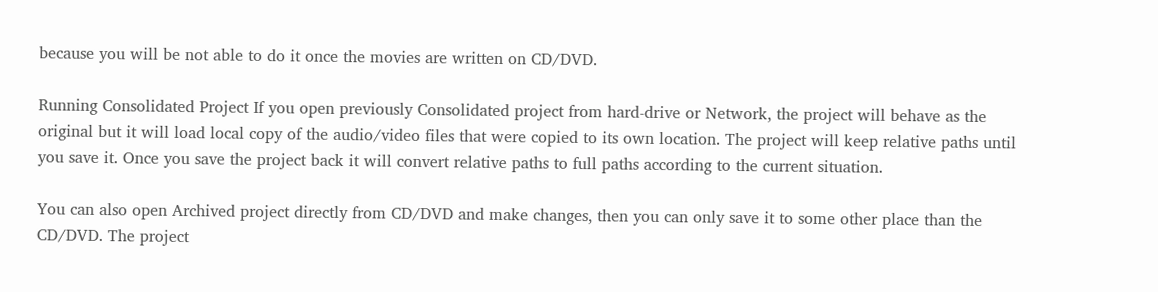because you will be not able to do it once the movies are written on CD/DVD.

Running Consolidated Project If you open previously Consolidated project from hard-drive or Network, the project will behave as the original but it will load local copy of the audio/video files that were copied to its own location. The project will keep relative paths until you save it. Once you save the project back it will convert relative paths to full paths according to the current situation.

You can also open Archived project directly from CD/DVD and make changes, then you can only save it to some other place than the CD/DVD. The project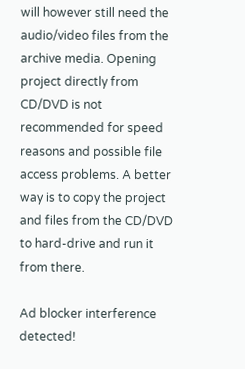will however still need the audio/video files from the archive media. Opening project directly from CD/DVD is not recommended for speed reasons and possible file access problems. A better way is to copy the project and files from the CD/DVD to hard-drive and run it from there.

Ad blocker interference detected!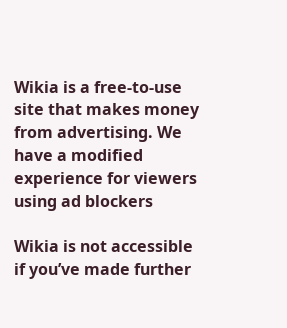Wikia is a free-to-use site that makes money from advertising. We have a modified experience for viewers using ad blockers

Wikia is not accessible if you’ve made further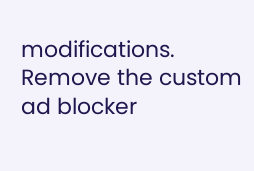modifications. Remove the custom ad blocker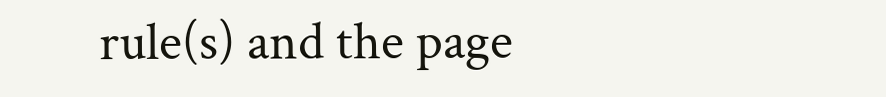rule(s) and the page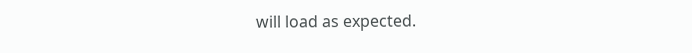will load as expected.